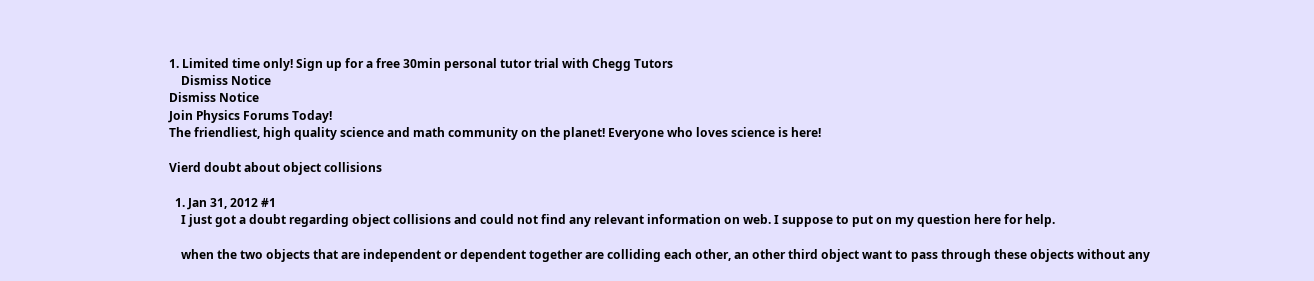1. Limited time only! Sign up for a free 30min personal tutor trial with Chegg Tutors
    Dismiss Notice
Dismiss Notice
Join Physics Forums Today!
The friendliest, high quality science and math community on the planet! Everyone who loves science is here!

Vierd doubt about object collisions

  1. Jan 31, 2012 #1
    I just got a doubt regarding object collisions and could not find any relevant information on web. I suppose to put on my question here for help.

    when the two objects that are independent or dependent together are colliding each other, an other third object want to pass through these objects without any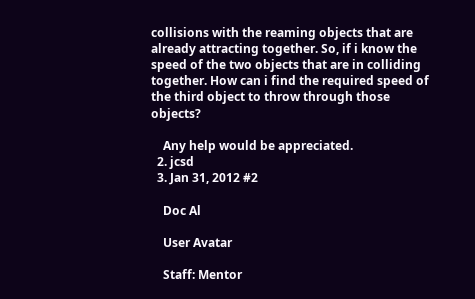collisions with the reaming objects that are already attracting together. So, if i know the speed of the two objects that are in colliding together. How can i find the required speed of the third object to throw through those objects?

    Any help would be appreciated.
  2. jcsd
  3. Jan 31, 2012 #2

    Doc Al

    User Avatar

    Staff: Mentor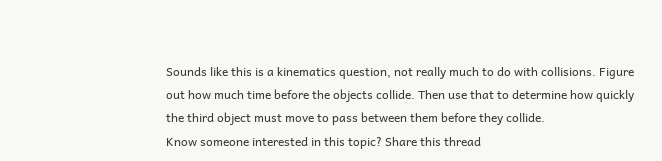Sounds like this is a kinematics question, not really much to do with collisions. Figure out how much time before the objects collide. Then use that to determine how quickly the third object must move to pass between them before they collide.
Know someone interested in this topic? Share this thread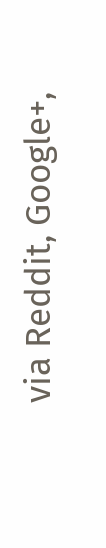via Reddit, Google+,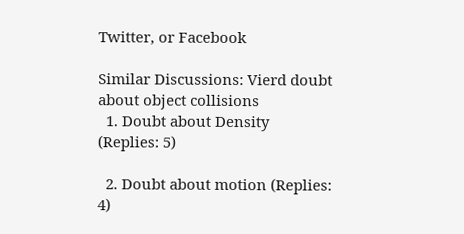Twitter, or Facebook

Similar Discussions: Vierd doubt about object collisions
  1. Doubt about Density (Replies: 5)

  2. Doubt about motion (Replies: 4)